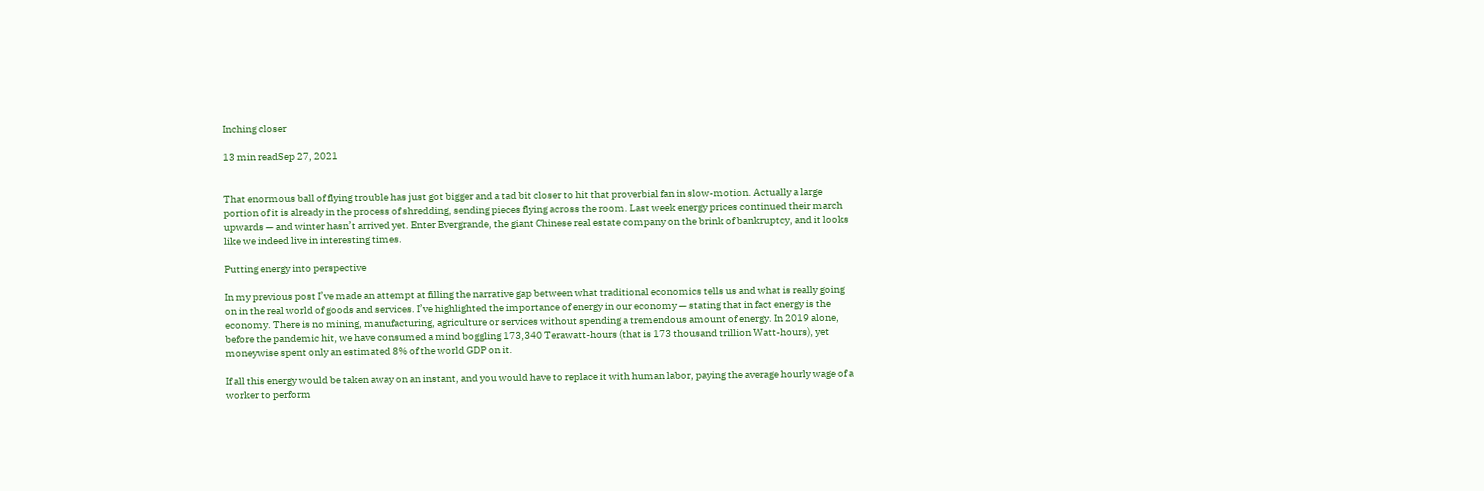Inching closer

13 min readSep 27, 2021


That enormous ball of flying trouble has just got bigger and a tad bit closer to hit that proverbial fan in slow-motion. Actually a large portion of it is already in the process of shredding, sending pieces flying across the room. Last week energy prices continued their march upwards — and winter hasn’t arrived yet. Enter Evergrande, the giant Chinese real estate company on the brink of bankruptcy, and it looks like we indeed live in interesting times.

Putting energy into perspective

In my previous post I’ve made an attempt at filling the narrative gap between what traditional economics tells us and what is really going on in the real world of goods and services. I’ve highlighted the importance of energy in our economy — stating that in fact energy is the economy. There is no mining, manufacturing, agriculture or services without spending a tremendous amount of energy. In 2019 alone, before the pandemic hit, we have consumed a mind boggling 173,340 Terawatt-hours (that is 173 thousand trillion Watt-hours), yet moneywise spent only an estimated 8% of the world GDP on it.

If all this energy would be taken away on an instant, and you would have to replace it with human labor, paying the average hourly wage of a worker to perform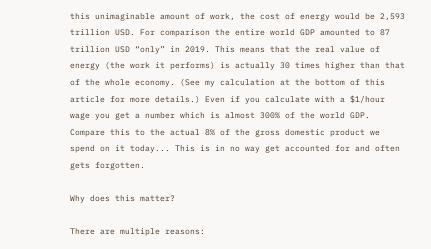this unimaginable amount of work, the cost of energy would be 2,593 trillion USD. For comparison the entire world GDP amounted to 87 trillion USD “only” in 2019. This means that the real value of energy (the work it performs) is actually 30 times higher than that of the whole economy. (See my calculation at the bottom of this article for more details.) Even if you calculate with a $1/hour wage you get a number which is almost 300% of the world GDP. Compare this to the actual 8% of the gross domestic product we spend on it today... This is in no way get accounted for and often gets forgotten.

Why does this matter?

There are multiple reasons: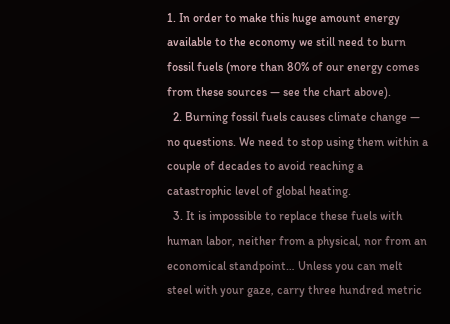1. In order to make this huge amount energy available to the economy we still need to burn fossil fuels (more than 80% of our energy comes from these sources — see the chart above).
  2. Burning fossil fuels causes climate change — no questions. We need to stop using them within a couple of decades to avoid reaching a catastrophic level of global heating.
  3. It is impossible to replace these fuels with human labor, neither from a physical, nor from an economical standpoint… Unless you can melt steel with your gaze, carry three hundred metric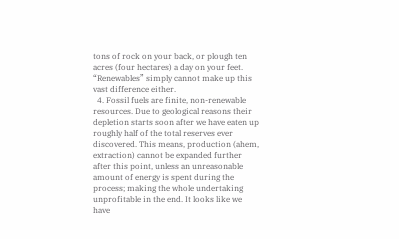tons of rock on your back, or plough ten acres (four hectares) a day on your feet. “Renewables” simply cannot make up this vast difference either.
  4. Fossil fuels are finite, non-renewable resources. Due to geological reasons their depletion starts soon after we have eaten up roughly half of the total reserves ever discovered. This means, production (ahem, extraction) cannot be expanded further after this point, unless an unreasonable amount of energy is spent during the process; making the whole undertaking unprofitable in the end. It looks like we have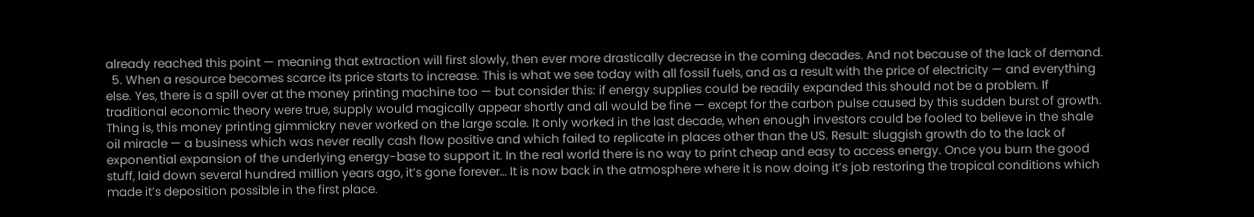already reached this point — meaning that extraction will first slowly, then ever more drastically decrease in the coming decades. And not because of the lack of demand.
  5. When a resource becomes scarce its price starts to increase. This is what we see today with all fossil fuels, and as a result with the price of electricity — and everything else. Yes, there is a spill over at the money printing machine too — but consider this: if energy supplies could be readily expanded this should not be a problem. If traditional economic theory were true, supply would magically appear shortly and all would be fine — except for the carbon pulse caused by this sudden burst of growth. Thing is, this money printing gimmickry never worked on the large scale. It only worked in the last decade, when enough investors could be fooled to believe in the shale oil miracle — a business which was never really cash flow positive and which failed to replicate in places other than the US. Result: sluggish growth do to the lack of exponential expansion of the underlying energy-base to support it. In the real world there is no way to print cheap and easy to access energy. Once you burn the good stuff, laid down several hundred million years ago, it’s gone forever… It is now back in the atmosphere where it is now doing it’s job restoring the tropical conditions which made it’s deposition possible in the first place.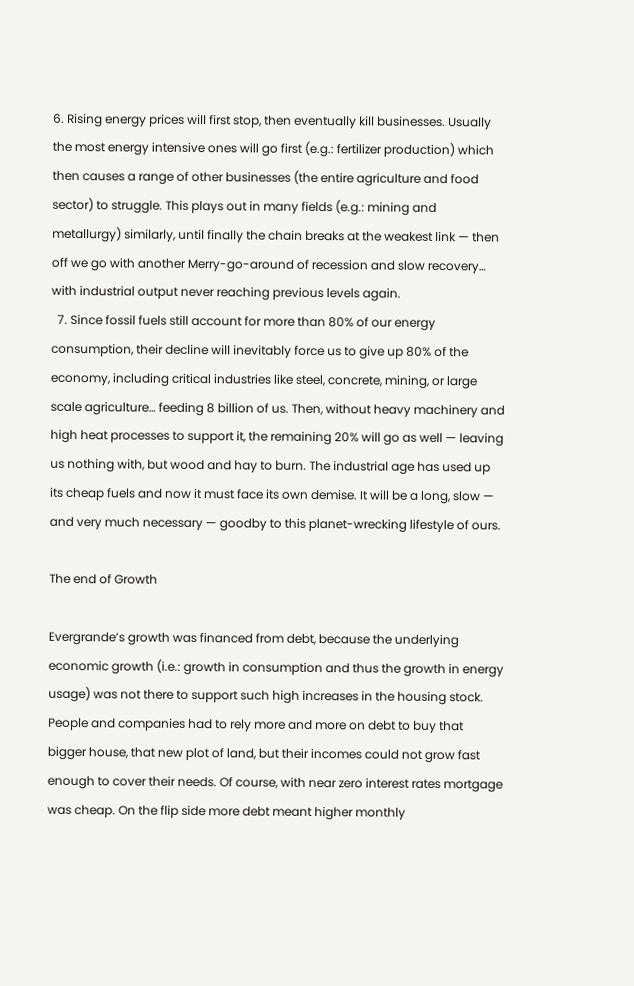6. Rising energy prices will first stop, then eventually kill businesses. Usually the most energy intensive ones will go first (e.g.: fertilizer production) which then causes a range of other businesses (the entire agriculture and food sector) to struggle. This plays out in many fields (e.g.: mining and metallurgy) similarly, until finally the chain breaks at the weakest link — then off we go with another Merry-go-around of recession and slow recovery… with industrial output never reaching previous levels again.
  7. Since fossil fuels still account for more than 80% of our energy consumption, their decline will inevitably force us to give up 80% of the economy, including critical industries like steel, concrete, mining, or large scale agriculture… feeding 8 billion of us. Then, without heavy machinery and high heat processes to support it, the remaining 20% will go as well — leaving us nothing with, but wood and hay to burn. The industrial age has used up its cheap fuels and now it must face its own demise. It will be a long, slow — and very much necessary — goodby to this planet-wrecking lifestyle of ours.

The end of Growth

Evergrande’s growth was financed from debt, because the underlying economic growth (i.e.: growth in consumption and thus the growth in energy usage) was not there to support such high increases in the housing stock. People and companies had to rely more and more on debt to buy that bigger house, that new plot of land, but their incomes could not grow fast enough to cover their needs. Of course, with near zero interest rates mortgage was cheap. On the flip side more debt meant higher monthly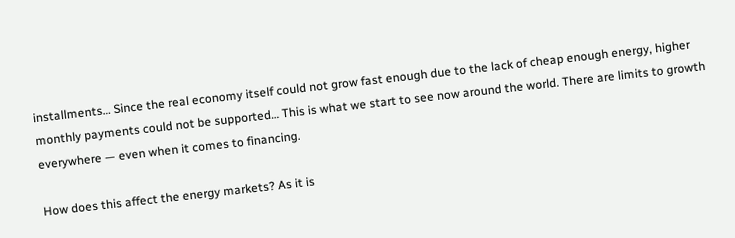installments… Since the real economy itself could not grow fast enough due to the lack of cheap enough energy, higher monthly payments could not be supported… This is what we start to see now around the world. There are limits to growth everywhere — even when it comes to financing.

How does this affect the energy markets? As it is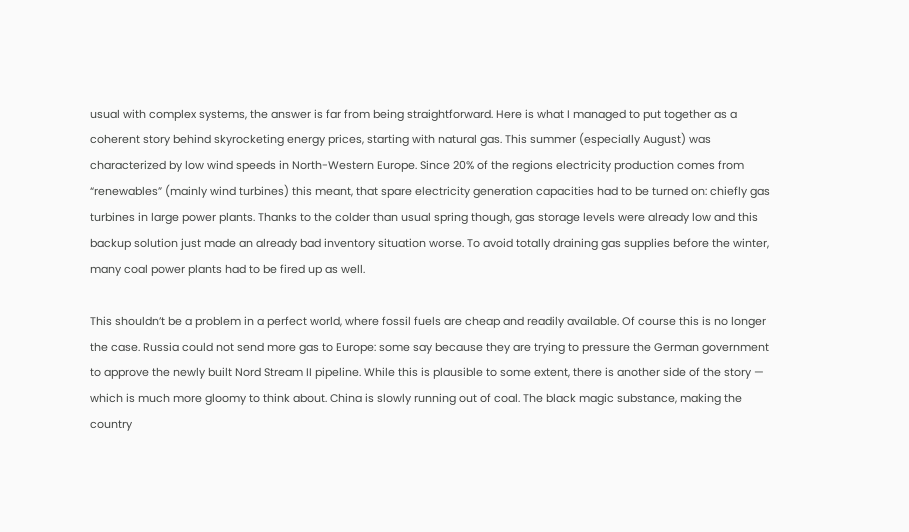usual with complex systems, the answer is far from being straightforward. Here is what I managed to put together as a coherent story behind skyrocketing energy prices, starting with natural gas. This summer (especially August) was characterized by low wind speeds in North-Western Europe. Since 20% of the regions electricity production comes from “renewables” (mainly wind turbines) this meant, that spare electricity generation capacities had to be turned on: chiefly gas turbines in large power plants. Thanks to the colder than usual spring though, gas storage levels were already low and this backup solution just made an already bad inventory situation worse. To avoid totally draining gas supplies before the winter, many coal power plants had to be fired up as well.

This shouldn’t be a problem in a perfect world, where fossil fuels are cheap and readily available. Of course this is no longer the case. Russia could not send more gas to Europe: some say because they are trying to pressure the German government to approve the newly built Nord Stream II pipeline. While this is plausible to some extent, there is another side of the story — which is much more gloomy to think about. China is slowly running out of coal. The black magic substance, making the country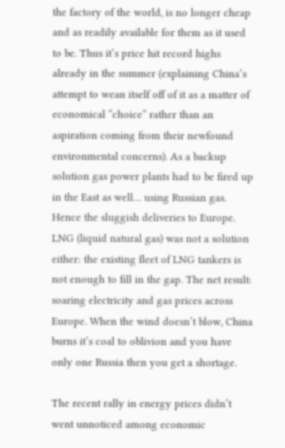the factory of the world, is no longer cheap and as readily available for them as it used to be. Thus it’s price hit record highs already in the summer (explaining China’s attempt to wean itself off of it as a matter of economical “choice” rather than an aspiration coming from their newfound environmental concerns). As a backup solution gas power plants had to be fired up in the East as well… using Russian gas. Hence the sluggish deliveries to Europe. LNG (liquid natural gas) was not a solution either: the existing fleet of LNG tankers is not enough to fill in the gap. The net result: soaring electricity and gas prices across Europe. When the wind doesn’t blow, China burns it’s coal to oblivion and you have only one Russia then you get a shortage.

The recent rally in energy prices didn’t went unnoticed among economic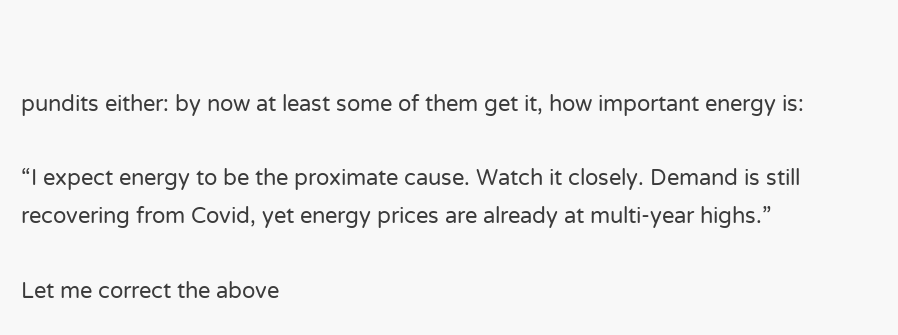pundits either: by now at least some of them get it, how important energy is:

“I expect energy to be the proximate cause. Watch it closely. Demand is still recovering from Covid, yet energy prices are already at multi-year highs.”

Let me correct the above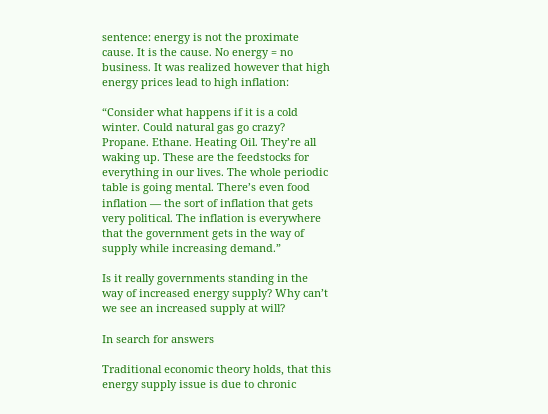sentence: energy is not the proximate cause. It is the cause. No energy = no business. It was realized however that high energy prices lead to high inflation:

“Consider what happens if it is a cold winter. Could natural gas go crazy? Propane. Ethane. Heating Oil. They’re all waking up. These are the feedstocks for everything in our lives. The whole periodic table is going mental. There’s even food inflation — the sort of inflation that gets very political. The inflation is everywhere that the government gets in the way of supply while increasing demand.”

Is it really governments standing in the way of increased energy supply? Why can’t we see an increased supply at will?

In search for answers

Traditional economic theory holds, that this energy supply issue is due to chronic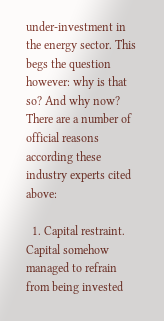under-investment in the energy sector. This begs the question however: why is that so? And why now? There are a number of official reasons according these industry experts cited above:

  1. Capital restraint. Capital somehow managed to refrain from being invested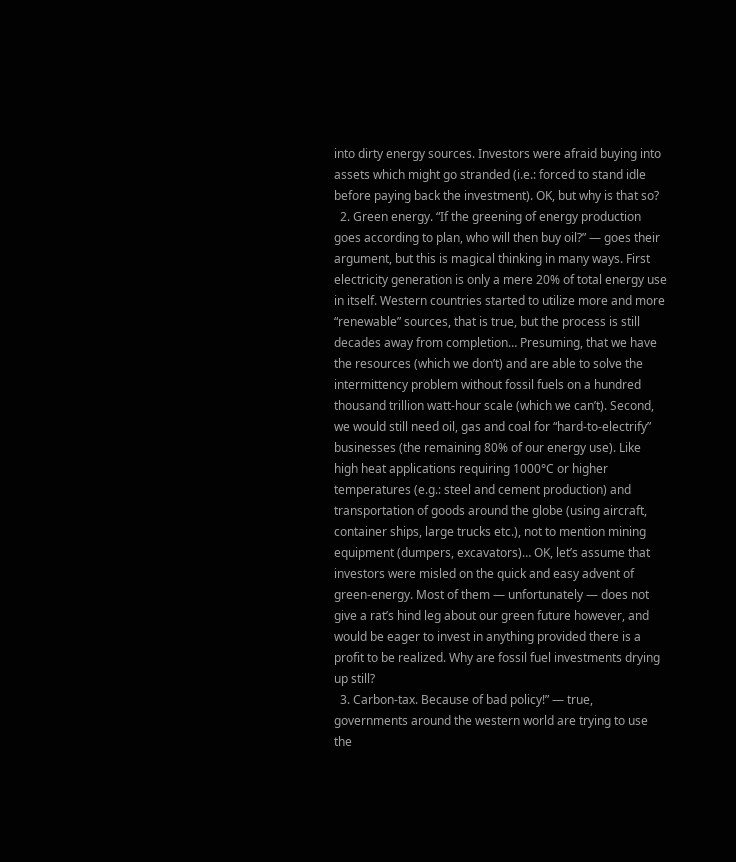into dirty energy sources. Investors were afraid buying into assets which might go stranded (i.e.: forced to stand idle before paying back the investment). OK, but why is that so?
  2. Green energy. “If the greening of energy production goes according to plan, who will then buy oil?” — goes their argument, but this is magical thinking in many ways. First electricity generation is only a mere 20% of total energy use in itself. Western countries started to utilize more and more “renewable” sources, that is true, but the process is still decades away from completion… Presuming, that we have the resources (which we don’t) and are able to solve the intermittency problem without fossil fuels on a hundred thousand trillion watt-hour scale (which we can’t). Second, we would still need oil, gas and coal for “hard-to-electrify” businesses (the remaining 80% of our energy use). Like high heat applications requiring 1000°C or higher temperatures (e.g.: steel and cement production) and transportation of goods around the globe (using aircraft, container ships, large trucks etc.), not to mention mining equipment (dumpers, excavators)… OK, let’s assume that investors were misled on the quick and easy advent of green-energy. Most of them — unfortunately — does not give a rat’s hind leg about our green future however, and would be eager to invest in anything provided there is a profit to be realized. Why are fossil fuel investments drying up still?
  3. Carbon-tax. Because of bad policy!” — true, governments around the western world are trying to use the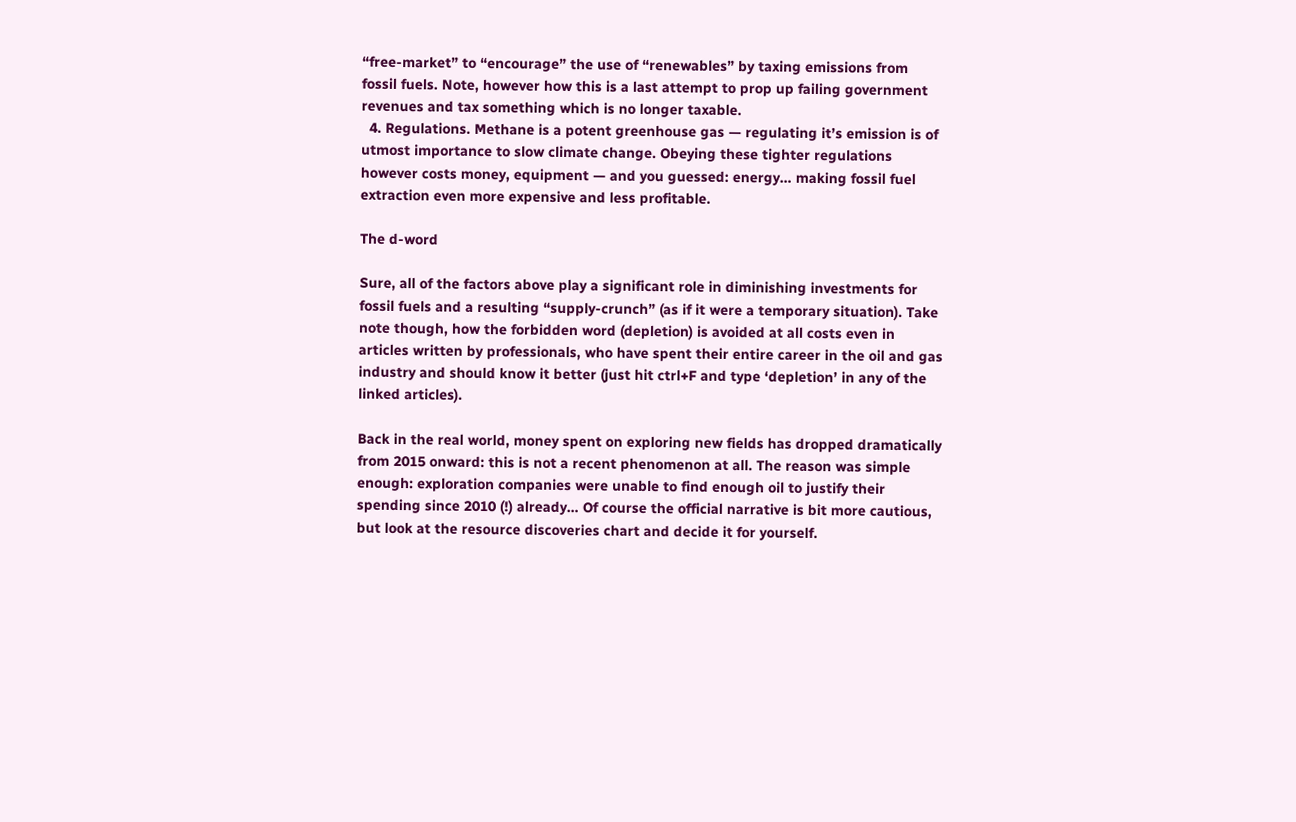“free-market” to “encourage” the use of “renewables” by taxing emissions from fossil fuels. Note, however how this is a last attempt to prop up failing government revenues and tax something which is no longer taxable.
  4. Regulations. Methane is a potent greenhouse gas — regulating it’s emission is of utmost importance to slow climate change. Obeying these tighter regulations however costs money, equipment — and you guessed: energy… making fossil fuel extraction even more expensive and less profitable.

The d-word

Sure, all of the factors above play a significant role in diminishing investments for fossil fuels and a resulting “supply-crunch” (as if it were a temporary situation). Take note though, how the forbidden word (depletion) is avoided at all costs even in articles written by professionals, who have spent their entire career in the oil and gas industry and should know it better (just hit ctrl+F and type ‘depletion’ in any of the linked articles).

Back in the real world, money spent on exploring new fields has dropped dramatically from 2015 onward: this is not a recent phenomenon at all. The reason was simple enough: exploration companies were unable to find enough oil to justify their spending since 2010 (!) already… Of course the official narrative is bit more cautious, but look at the resource discoveries chart and decide it for yourself.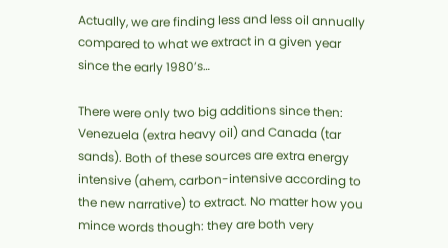Actually, we are finding less and less oil annually compared to what we extract in a given year since the early 1980’s…

There were only two big additions since then: Venezuela (extra heavy oil) and Canada (tar sands). Both of these sources are extra energy intensive (ahem, carbon-intensive according to the new narrative) to extract. No matter how you mince words though: they are both very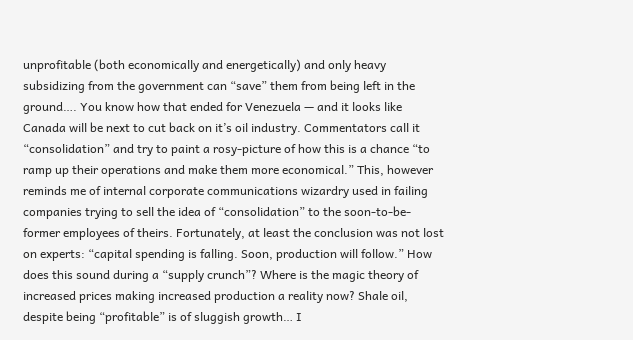unprofitable (both economically and energetically) and only heavy subsidizing from the government can “save” them from being left in the ground…. You know how that ended for Venezuela — and it looks like Canada will be next to cut back on it’s oil industry. Commentators call it “consolidation” and try to paint a rosy-picture of how this is a chance “to ramp up their operations and make them more economical.” This, however reminds me of internal corporate communications wizardry used in failing companies trying to sell the idea of “consolidation” to the soon-to-be-former employees of theirs. Fortunately, at least the conclusion was not lost on experts: “capital spending is falling. Soon, production will follow.” How does this sound during a “supply crunch”? Where is the magic theory of increased prices making increased production a reality now? Shale oil, despite being “profitable” is of sluggish growth… I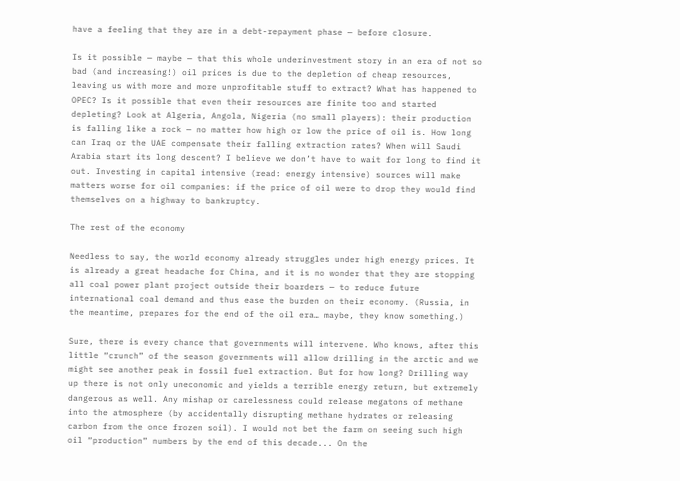have a feeling that they are in a debt-repayment phase — before closure.

Is it possible — maybe — that this whole underinvestment story in an era of not so bad (and increasing!) oil prices is due to the depletion of cheap resources, leaving us with more and more unprofitable stuff to extract? What has happened to OPEC? Is it possible that even their resources are finite too and started depleting? Look at Algeria, Angola, Nigeria (no small players): their production is falling like a rock — no matter how high or low the price of oil is. How long can Iraq or the UAE compensate their falling extraction rates? When will Saudi Arabia start its long descent? I believe we don’t have to wait for long to find it out. Investing in capital intensive (read: energy intensive) sources will make matters worse for oil companies: if the price of oil were to drop they would find themselves on a highway to bankruptcy.

The rest of the economy

Needless to say, the world economy already struggles under high energy prices. It is already a great headache for China, and it is no wonder that they are stopping all coal power plant project outside their boarders — to reduce future international coal demand and thus ease the burden on their economy. (Russia, in the meantime, prepares for the end of the oil era… maybe, they know something.)

Sure, there is every chance that governments will intervene. Who knows, after this little “crunch” of the season governments will allow drilling in the arctic and we might see another peak in fossil fuel extraction. But for how long? Drilling way up there is not only uneconomic and yields a terrible energy return, but extremely dangerous as well. Any mishap or carelessness could release megatons of methane into the atmosphere (by accidentally disrupting methane hydrates or releasing carbon from the once frozen soil). I would not bet the farm on seeing such high oil “production” numbers by the end of this decade... On the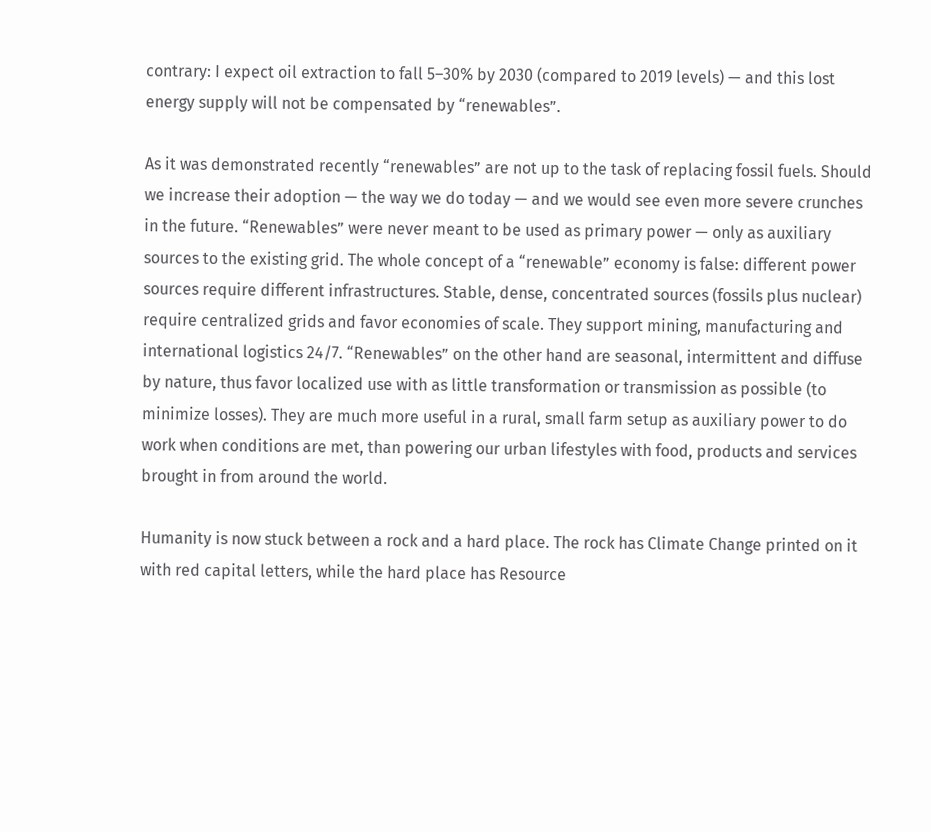contrary: I expect oil extraction to fall 5–30% by 2030 (compared to 2019 levels) — and this lost energy supply will not be compensated by “renewables”.

As it was demonstrated recently “renewables” are not up to the task of replacing fossil fuels. Should we increase their adoption — the way we do today — and we would see even more severe crunches in the future. “Renewables” were never meant to be used as primary power — only as auxiliary sources to the existing grid. The whole concept of a “renewable” economy is false: different power sources require different infrastructures. Stable, dense, concentrated sources (fossils plus nuclear) require centralized grids and favor economies of scale. They support mining, manufacturing and international logistics 24/7. “Renewables” on the other hand are seasonal, intermittent and diffuse by nature, thus favor localized use with as little transformation or transmission as possible (to minimize losses). They are much more useful in a rural, small farm setup as auxiliary power to do work when conditions are met, than powering our urban lifestyles with food, products and services brought in from around the world.

Humanity is now stuck between a rock and a hard place. The rock has Climate Change printed on it with red capital letters, while the hard place has Resource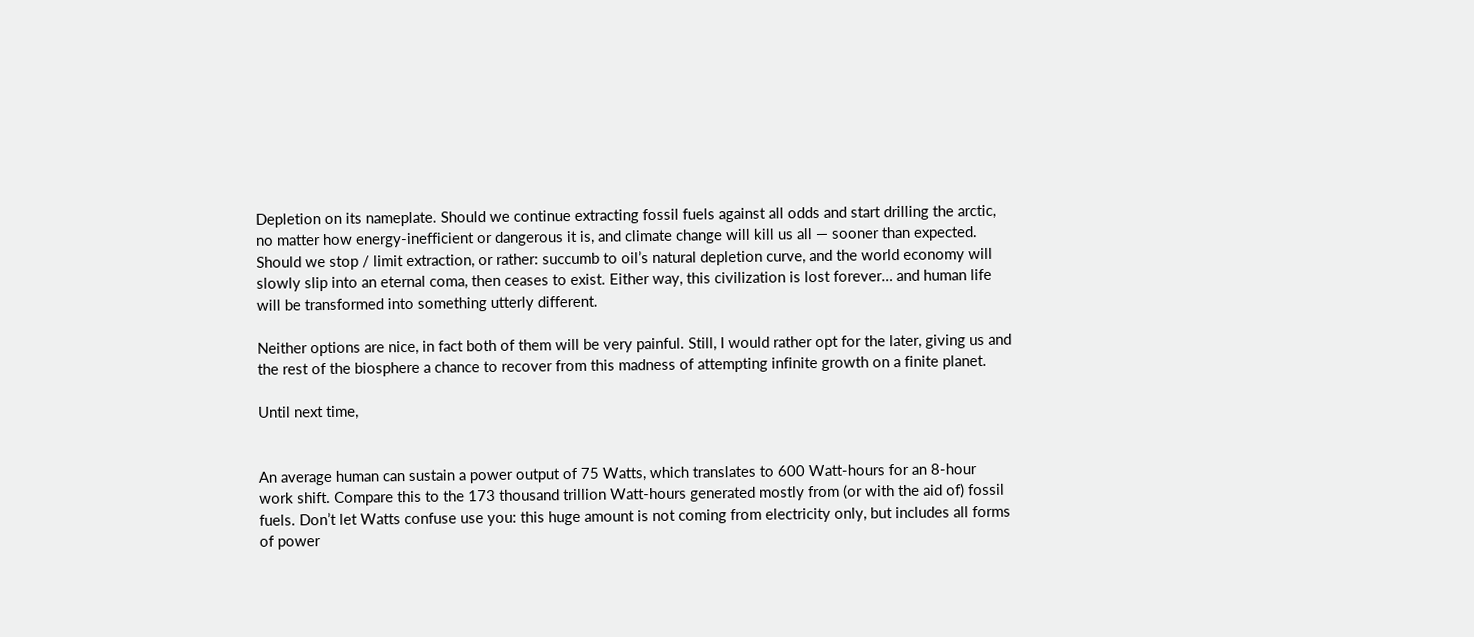Depletion on its nameplate. Should we continue extracting fossil fuels against all odds and start drilling the arctic, no matter how energy-inefficient or dangerous it is, and climate change will kill us all — sooner than expected. Should we stop / limit extraction, or rather: succumb to oil’s natural depletion curve, and the world economy will slowly slip into an eternal coma, then ceases to exist. Either way, this civilization is lost forever… and human life will be transformed into something utterly different.

Neither options are nice, in fact both of them will be very painful. Still, I would rather opt for the later, giving us and the rest of the biosphere a chance to recover from this madness of attempting infinite growth on a finite planet.

Until next time,


An average human can sustain a power output of 75 Watts, which translates to 600 Watt-hours for an 8-hour work shift. Compare this to the 173 thousand trillion Watt-hours generated mostly from (or with the aid of) fossil fuels. Don’t let Watts confuse use you: this huge amount is not coming from electricity only, but includes all forms of power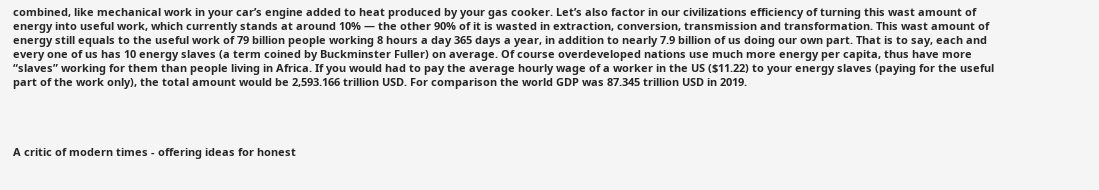combined, like mechanical work in your car’s engine added to heat produced by your gas cooker. Let’s also factor in our civilizations efficiency of turning this wast amount of energy into useful work, which currently stands at around 10% — the other 90% of it is wasted in extraction, conversion, transmission and transformation. This wast amount of energy still equals to the useful work of 79 billion people working 8 hours a day 365 days a year, in addition to nearly 7.9 billion of us doing our own part. That is to say, each and every one of us has 10 energy slaves (a term coined by Buckminster Fuller) on average. Of course overdeveloped nations use much more energy per capita, thus have more “slaves” working for them than people living in Africa. If you would had to pay the average hourly wage of a worker in the US ($11.22) to your energy slaves (paying for the useful part of the work only), the total amount would be 2,593.166 trillion USD. For comparison the world GDP was 87.345 trillion USD in 2019.




A critic of modern times - offering ideas for honest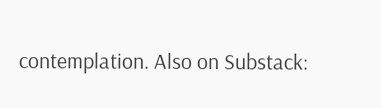contemplation. Also on Substack: